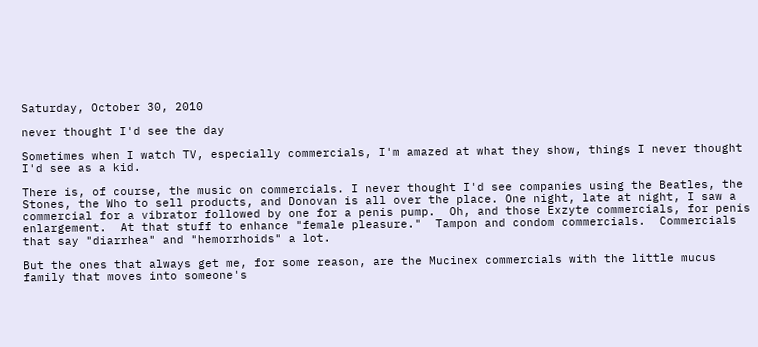Saturday, October 30, 2010

never thought I'd see the day

Sometimes when I watch TV, especially commercials, I'm amazed at what they show, things I never thought I'd see as a kid.

There is, of course, the music on commercials. I never thought I'd see companies using the Beatles, the Stones, the Who to sell products, and Donovan is all over the place. One night, late at night, I saw a commercial for a vibrator followed by one for a penis pump.  Oh, and those Exzyte commercials, for penis enlargement.  At that stuff to enhance "female pleasure."  Tampon and condom commercials.  Commercials that say "diarrhea" and "hemorrhoids" a lot.

But the ones that always get me, for some reason, are the Mucinex commercials with the little mucus family that moves into someone's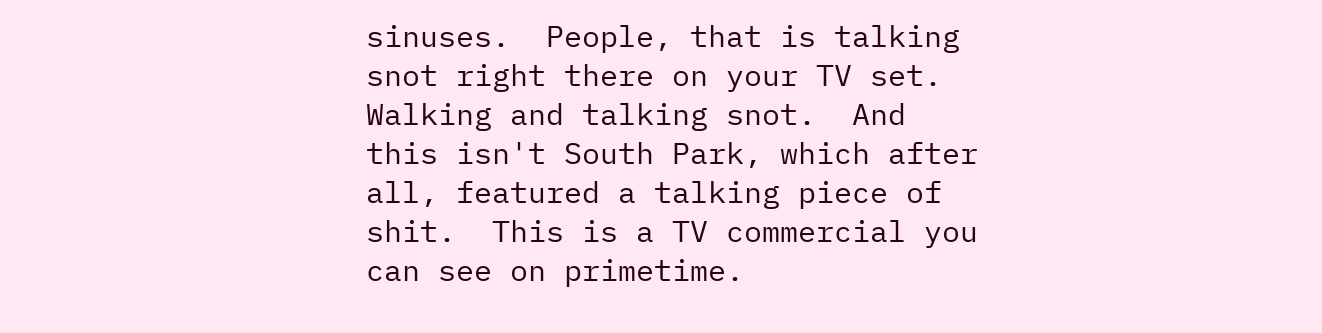sinuses.  People, that is talking snot right there on your TV set.  Walking and talking snot.  And this isn't South Park, which after all, featured a talking piece of shit.  This is a TV commercial you can see on primetime.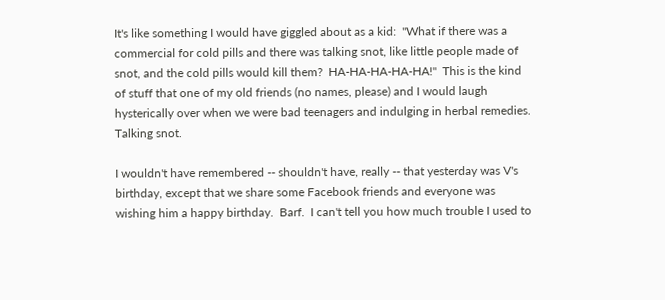It's like something I would have giggled about as a kid:  "What if there was a commercial for cold pills and there was talking snot, like little people made of snot, and the cold pills would kill them?  HA-HA-HA-HA-HA!"  This is the kind of stuff that one of my old friends (no names, please) and I would laugh hysterically over when we were bad teenagers and indulging in herbal remedies.  Talking snot.

I wouldn't have remembered -- shouldn't have, really -- that yesterday was V's birthday, except that we share some Facebook friends and everyone was wishing him a happy birthday.  Barf.  I can't tell you how much trouble I used to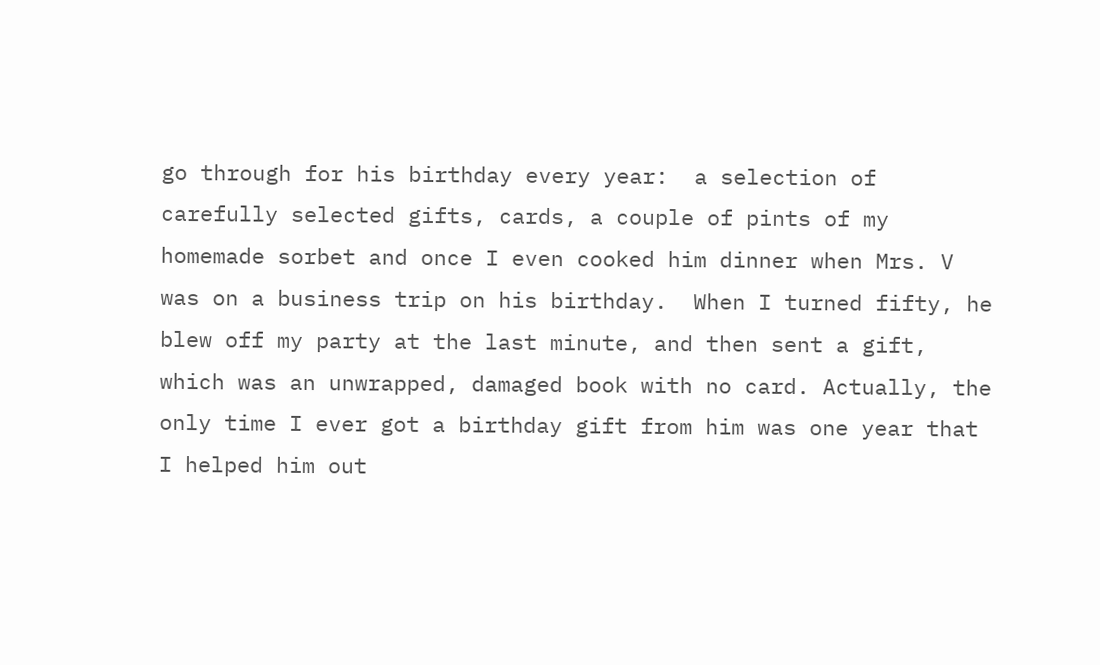go through for his birthday every year:  a selection of carefully selected gifts, cards, a couple of pints of my homemade sorbet and once I even cooked him dinner when Mrs. V was on a business trip on his birthday.  When I turned fifty, he blew off my party at the last minute, and then sent a gift, which was an unwrapped, damaged book with no card. Actually, the only time I ever got a birthday gift from him was one year that I helped him out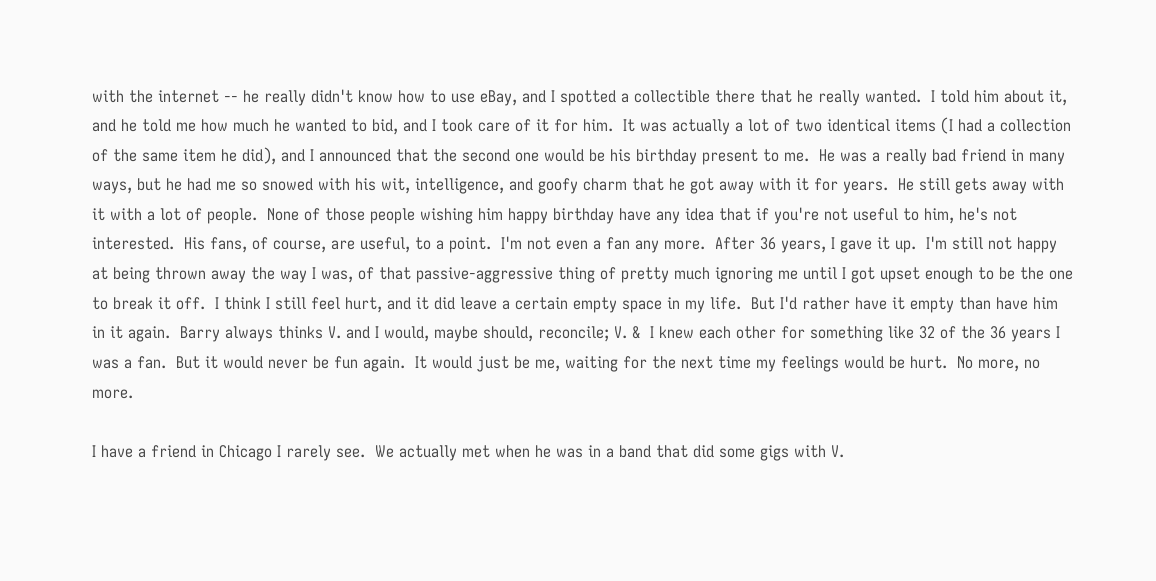with the internet -- he really didn't know how to use eBay, and I spotted a collectible there that he really wanted.  I told him about it, and he told me how much he wanted to bid, and I took care of it for him.  It was actually a lot of two identical items (I had a collection of the same item he did), and I announced that the second one would be his birthday present to me.  He was a really bad friend in many ways, but he had me so snowed with his wit, intelligence, and goofy charm that he got away with it for years.  He still gets away with it with a lot of people.  None of those people wishing him happy birthday have any idea that if you're not useful to him, he's not interested.  His fans, of course, are useful, to a point.  I'm not even a fan any more.  After 36 years, I gave it up.  I'm still not happy at being thrown away the way I was, of that passive-aggressive thing of pretty much ignoring me until I got upset enough to be the one to break it off.  I think I still feel hurt, and it did leave a certain empty space in my life.  But I'd rather have it empty than have him in it again.  Barry always thinks V. and I would, maybe should, reconcile; V. &  I knew each other for something like 32 of the 36 years I was a fan.  But it would never be fun again.  It would just be me, waiting for the next time my feelings would be hurt.  No more, no more.

I have a friend in Chicago I rarely see.  We actually met when he was in a band that did some gigs with V.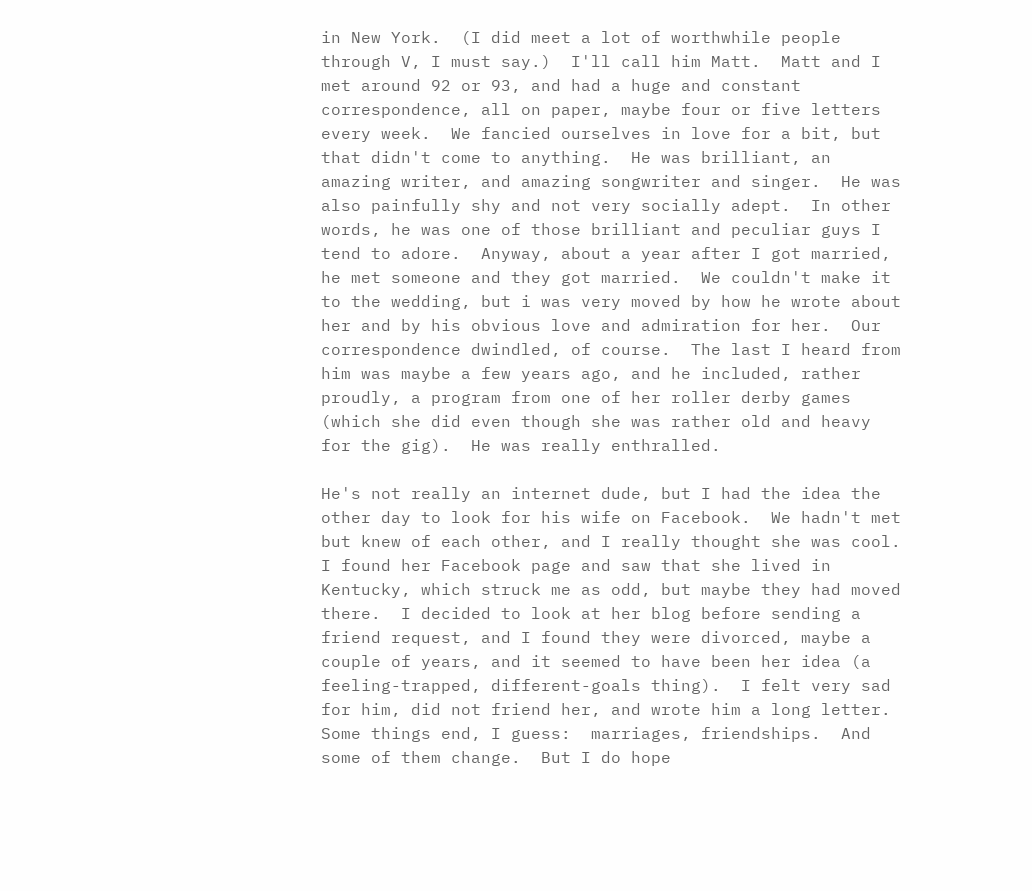in New York.  (I did meet a lot of worthwhile people through V, I must say.)  I'll call him Matt.  Matt and I met around 92 or 93, and had a huge and constant correspondence, all on paper, maybe four or five letters every week.  We fancied ourselves in love for a bit, but that didn't come to anything.  He was brilliant, an amazing writer, and amazing songwriter and singer.  He was also painfully shy and not very socially adept.  In other words, he was one of those brilliant and peculiar guys I tend to adore.  Anyway, about a year after I got married, he met someone and they got married.  We couldn't make it to the wedding, but i was very moved by how he wrote about her and by his obvious love and admiration for her.  Our correspondence dwindled, of course.  The last I heard from him was maybe a few years ago, and he included, rather proudly, a program from one of her roller derby games (which she did even though she was rather old and heavy for the gig).  He was really enthralled.

He's not really an internet dude, but I had the idea the other day to look for his wife on Facebook.  We hadn't met but knew of each other, and I really thought she was cool.  I found her Facebook page and saw that she lived in Kentucky, which struck me as odd, but maybe they had moved there.  I decided to look at her blog before sending a friend request, and I found they were divorced, maybe a couple of years, and it seemed to have been her idea (a feeling-trapped, different-goals thing).  I felt very sad for him, did not friend her, and wrote him a long letter.  Some things end, I guess:  marriages, friendships.  And some of them change.  But I do hope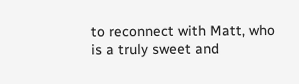to reconnect with Matt, who is a truly sweet and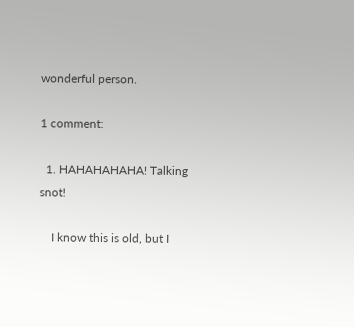wonderful person.

1 comment:

  1. HAHAHAHAHA! Talking snot!

    I know this is old, but I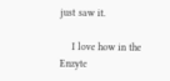just saw it.

    I love how in the Enzyte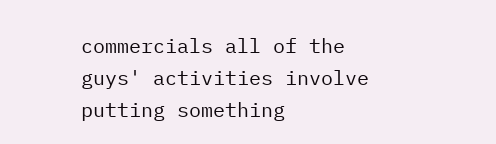commercials all of the guys' activities involve putting something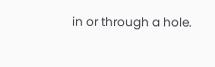in or through a hole.